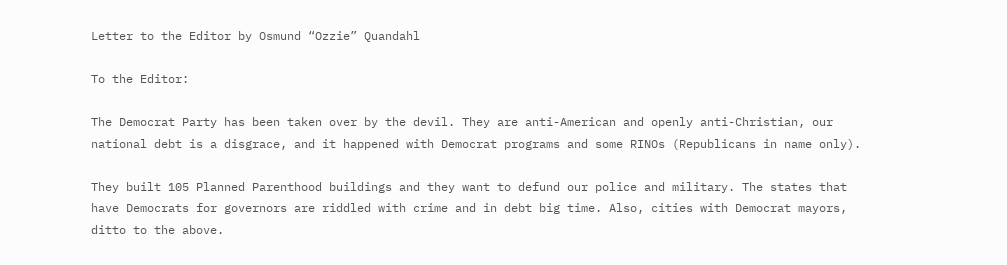Letter to the Editor by Osmund “Ozzie” Quandahl

To the Editor:

The Democrat Party has been taken over by the devil. They are anti-American and openly anti-Christian, our national debt is a disgrace, and it happened with Democrat programs and some RINOs (Republicans in name only).

They built 105 Planned Parenthood buildings and they want to defund our police and military. The states that have Democrats for governors are riddled with crime and in debt big time. Also, cities with Democrat mayors, ditto to the above.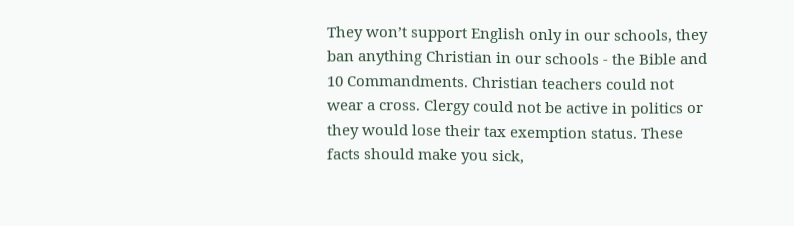They won’t support English only in our schools, they ban anything Christian in our schools - the Bible and 10 Commandments. Christian teachers could not wear a cross. Clergy could not be active in politics or they would lose their tax exemption status. These facts should make you sick,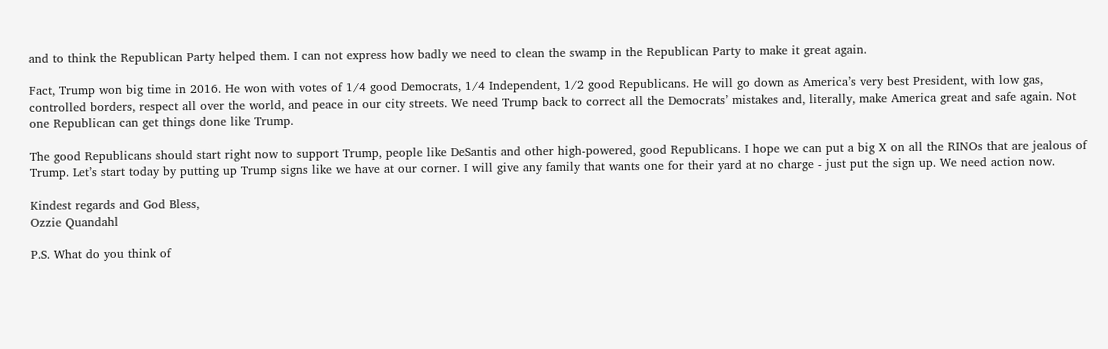and to think the Republican Party helped them. I can not express how badly we need to clean the swamp in the Republican Party to make it great again.

Fact, Trump won big time in 2016. He won with votes of 1/4 good Democrats, 1/4 Independent, 1/2 good Republicans. He will go down as America’s very best President, with low gas, controlled borders, respect all over the world, and peace in our city streets. We need Trump back to correct all the Democrats’ mistakes and, literally, make America great and safe again. Not one Republican can get things done like Trump.

The good Republicans should start right now to support Trump, people like DeSantis and other high-powered, good Republicans. I hope we can put a big X on all the RINOs that are jealous of Trump. Let’s start today by putting up Trump signs like we have at our corner. I will give any family that wants one for their yard at no charge - just put the sign up. We need action now.

Kindest regards and God Bless,
Ozzie Quandahl

P.S. What do you think of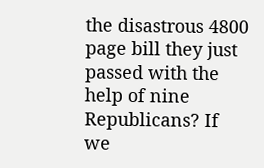the disastrous 4800 page bill they just passed with the help of nine Republicans? If we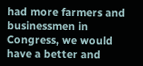had more farmers and businessmen in Congress, we would have a better and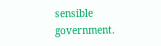sensible government.